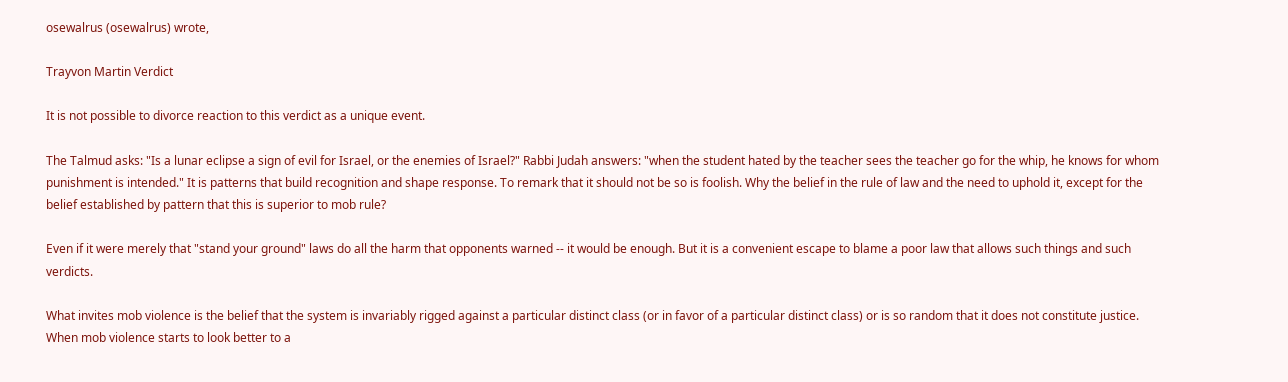osewalrus (osewalrus) wrote,

Trayvon Martin Verdict

It is not possible to divorce reaction to this verdict as a unique event.

The Talmud asks: "Is a lunar eclipse a sign of evil for Israel, or the enemies of Israel?" Rabbi Judah answers: "when the student hated by the teacher sees the teacher go for the whip, he knows for whom punishment is intended." It is patterns that build recognition and shape response. To remark that it should not be so is foolish. Why the belief in the rule of law and the need to uphold it, except for the belief established by pattern that this is superior to mob rule?

Even if it were merely that "stand your ground" laws do all the harm that opponents warned -- it would be enough. But it is a convenient escape to blame a poor law that allows such things and such verdicts.

What invites mob violence is the belief that the system is invariably rigged against a particular distinct class (or in favor of a particular distinct class) or is so random that it does not constitute justice. When mob violence starts to look better to a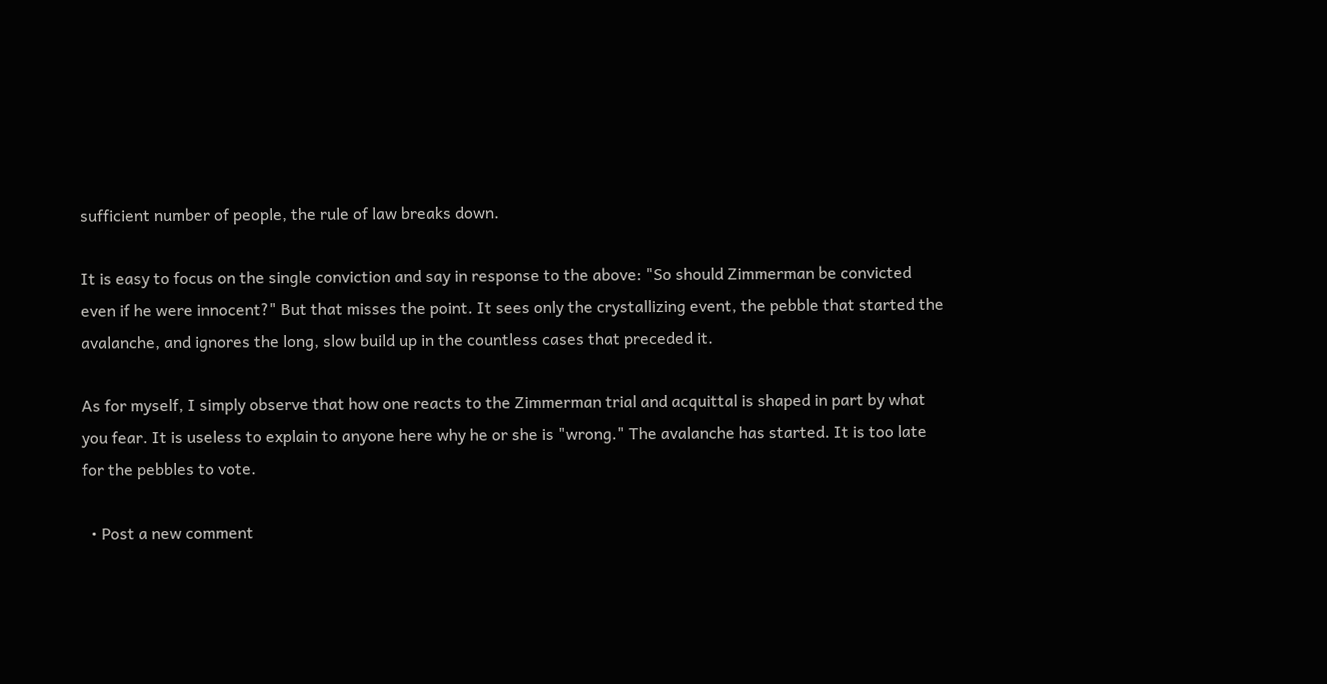sufficient number of people, the rule of law breaks down.

It is easy to focus on the single conviction and say in response to the above: "So should Zimmerman be convicted even if he were innocent?" But that misses the point. It sees only the crystallizing event, the pebble that started the avalanche, and ignores the long, slow build up in the countless cases that preceded it.

As for myself, I simply observe that how one reacts to the Zimmerman trial and acquittal is shaped in part by what you fear. It is useless to explain to anyone here why he or she is "wrong." The avalanche has started. It is too late for the pebbles to vote.

  • Post a new comment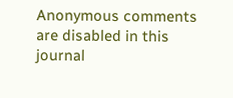Anonymous comments are disabled in this journal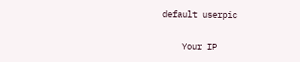default userpic

    Your IP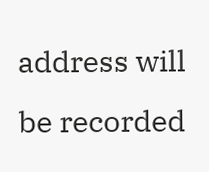address will be recorded